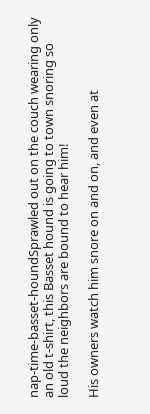nap-time-basset-houndSprawled out on the couch wearing only an old t-shirt, this Basset hound is going to town snoring so loud the neighbors are bound to hear him!

His owners watch him snore on and on, and even at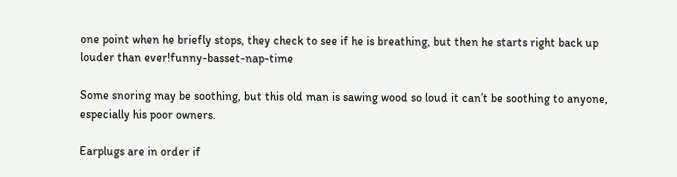one point when he briefly stops, they check to see if he is breathing, but then he starts right back up louder than ever!funny-basset-nap-time

Some snoring may be soothing, but this old man is sawing wood so loud it can’t be soothing to anyone, especially his poor owners.

Earplugs are in order if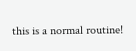this is a normal routine!